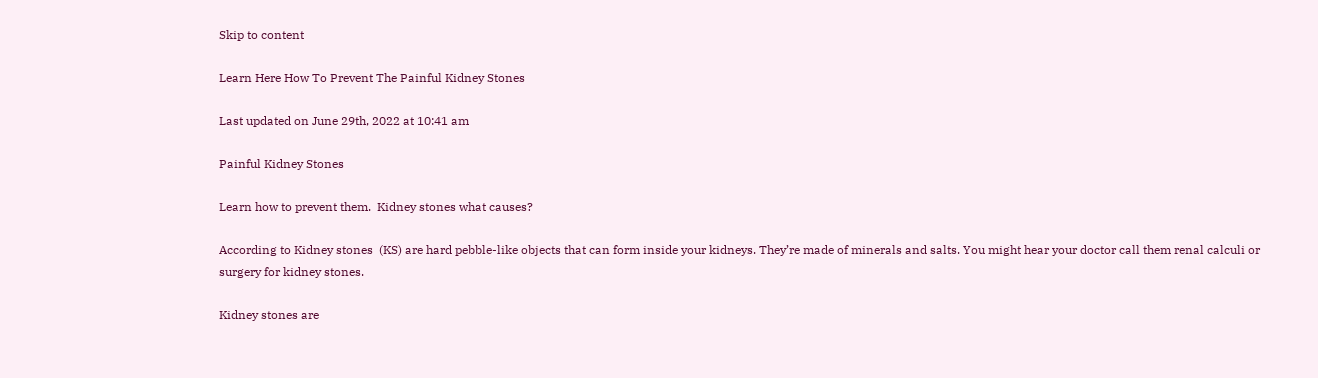Skip to content

Learn Here How To Prevent The Painful Kidney Stones

Last updated on June 29th, 2022 at 10:41 am

Painful Kidney Stones

Learn how to prevent them.  Kidney stones what causes?

According to Kidney stones  (KS) are hard pebble-like objects that can form inside your kidneys. They’re made of minerals and salts. You might hear your doctor call them renal calculi or surgery for kidney stones.

Kidney stones are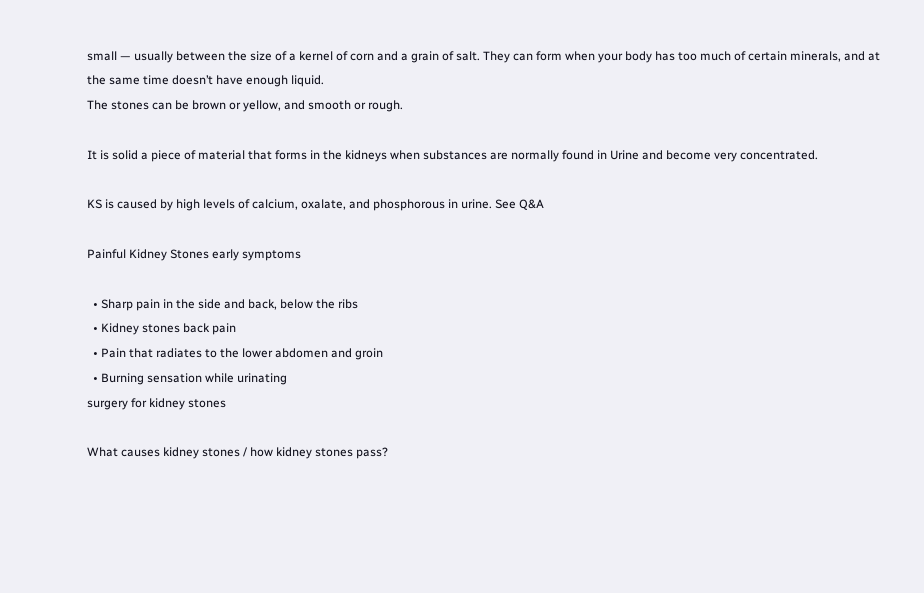small — usually between the size of a kernel of corn and a grain of salt. They can form when your body has too much of certain minerals, and at the same time doesn’t have enough liquid.
The stones can be brown or yellow, and smooth or rough.

It is solid a piece of material that forms in the kidneys when substances are normally found in Urine and become very concentrated.

KS is caused by high levels of calcium, oxalate, and phosphorous in urine. See Q&A

Painful Kidney Stones early symptoms

  • Sharp pain in the side and back, below the ribs
  • Kidney stones back pain
  • Pain that radiates to the lower abdomen and groin
  • Burning sensation while urinating
surgery for kidney stones

What causes kidney stones / how kidney stones pass?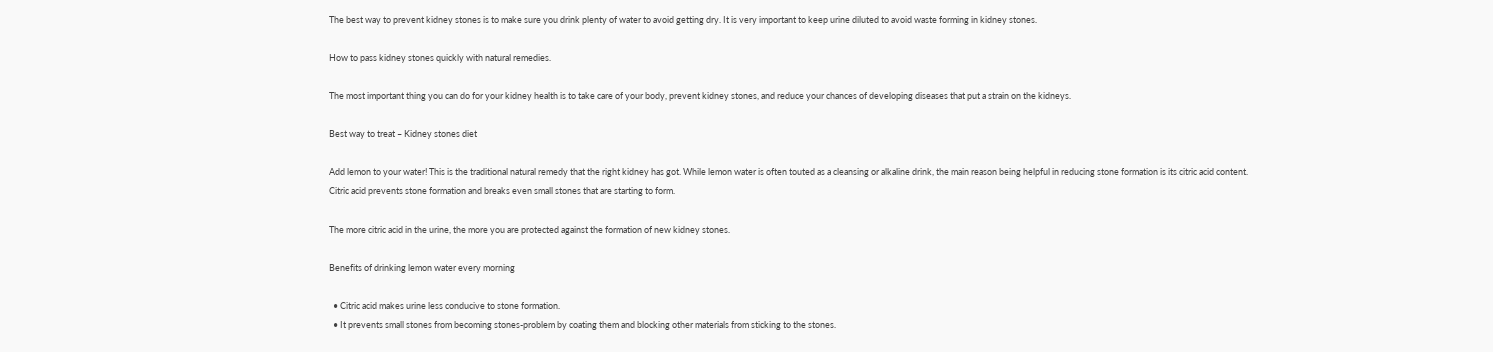The best way to prevent kidney stones is to make sure you drink plenty of water to avoid getting dry. It is very important to keep urine diluted to avoid waste forming in kidney stones.

How to pass kidney stones quickly with natural remedies.

The most important thing you can do for your kidney health is to take care of your body, prevent kidney stones, and reduce your chances of developing diseases that put a strain on the kidneys.

Best way to treat – Kidney stones diet

Add lemon to your water! This is the traditional natural remedy that the right kidney has got. While lemon water is often touted as a cleansing or alkaline drink, the main reason being helpful in reducing stone formation is its citric acid content. Citric acid prevents stone formation and breaks even small stones that are starting to form.

The more citric acid in the urine, the more you are protected against the formation of new kidney stones.

Benefits of drinking lemon water every morning

  • Citric acid makes urine less conducive to stone formation.
  • It prevents small stones from becoming stones-problem by coating them and blocking other materials from sticking to the stones.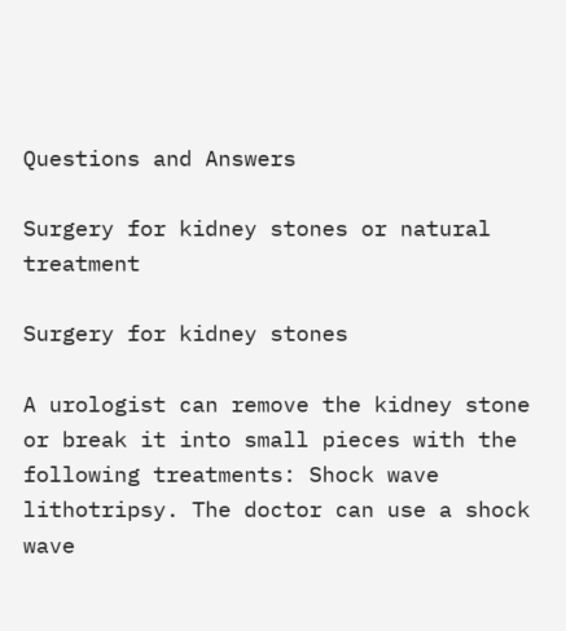Questions and Answers

Surgery for kidney stones or natural treatment

Surgery for kidney stones

A urologist can remove the kidney stone or break it into small pieces with the following treatments: Shock wave lithotripsy. The doctor can use a shock wave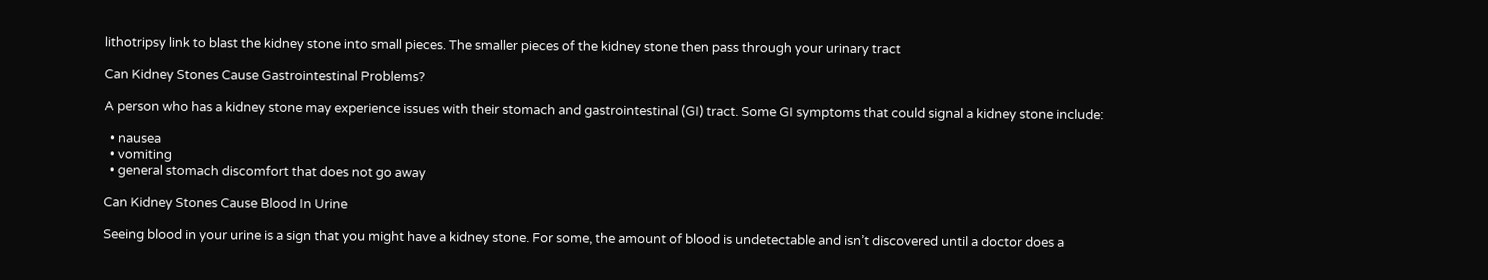lithotripsy link to blast the kidney stone into small pieces. The smaller pieces of the kidney stone then pass through your urinary tract

Can Kidney Stones Cause Gastrointestinal Problems?

A person who has a kidney stone may experience issues with their stomach and gastrointestinal (GI) tract. Some GI symptoms that could signal a kidney stone include:

  • nausea
  • vomiting
  • general stomach discomfort that does not go away

Can Kidney Stones Cause Blood In Urine

Seeing blood in your urine is a sign that you might have a kidney stone. For some, the amount of blood is undetectable and isn’t discovered until a doctor does a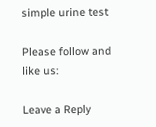simple urine test

Please follow and like us:

Leave a Reply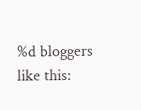%d bloggers like this: